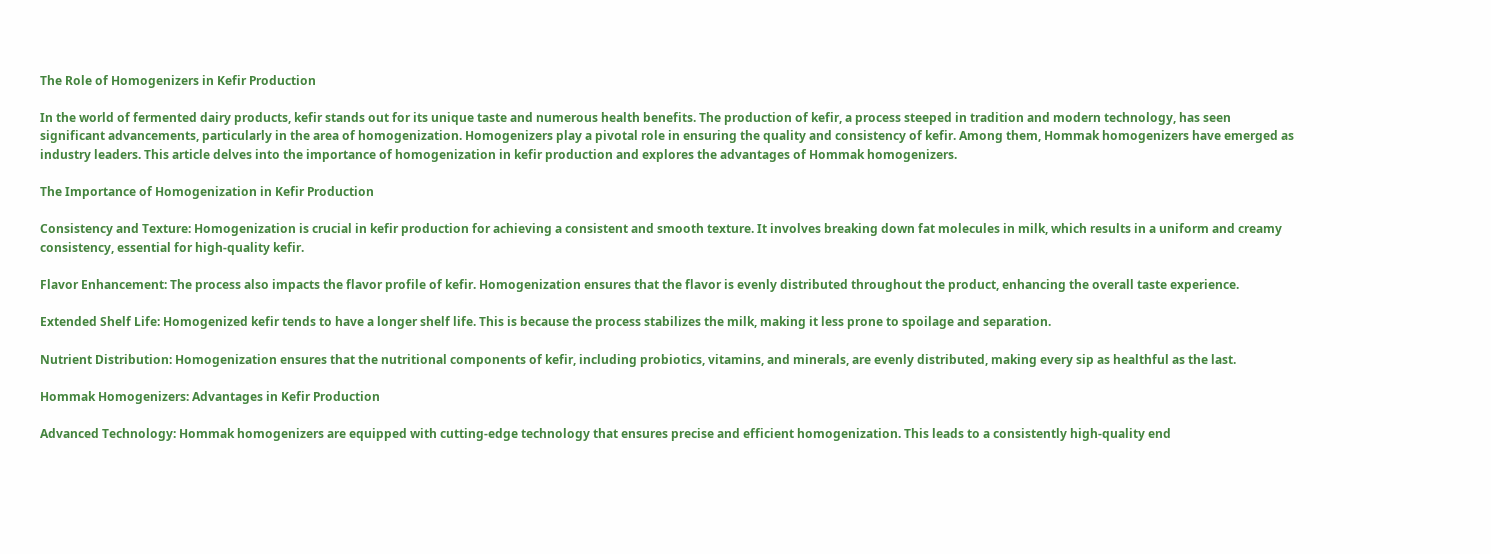The Role of Homogenizers in Kefir Production

In the world of fermented dairy products, kefir stands out for its unique taste and numerous health benefits. The production of kefir, a process steeped in tradition and modern technology, has seen significant advancements, particularly in the area of homogenization. Homogenizers play a pivotal role in ensuring the quality and consistency of kefir. Among them, Hommak homogenizers have emerged as industry leaders. This article delves into the importance of homogenization in kefir production and explores the advantages of Hommak homogenizers.

The Importance of Homogenization in Kefir Production

Consistency and Texture: Homogenization is crucial in kefir production for achieving a consistent and smooth texture. It involves breaking down fat molecules in milk, which results in a uniform and creamy consistency, essential for high-quality kefir.

Flavor Enhancement: The process also impacts the flavor profile of kefir. Homogenization ensures that the flavor is evenly distributed throughout the product, enhancing the overall taste experience.

Extended Shelf Life: Homogenized kefir tends to have a longer shelf life. This is because the process stabilizes the milk, making it less prone to spoilage and separation.

Nutrient Distribution: Homogenization ensures that the nutritional components of kefir, including probiotics, vitamins, and minerals, are evenly distributed, making every sip as healthful as the last.

Hommak Homogenizers: Advantages in Kefir Production

Advanced Technology: Hommak homogenizers are equipped with cutting-edge technology that ensures precise and efficient homogenization. This leads to a consistently high-quality end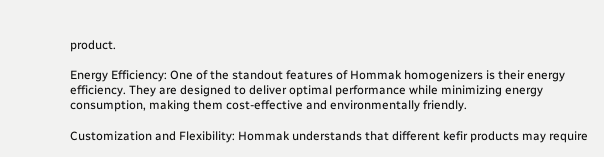product.

Energy Efficiency: One of the standout features of Hommak homogenizers is their energy efficiency. They are designed to deliver optimal performance while minimizing energy consumption, making them cost-effective and environmentally friendly.

Customization and Flexibility: Hommak understands that different kefir products may require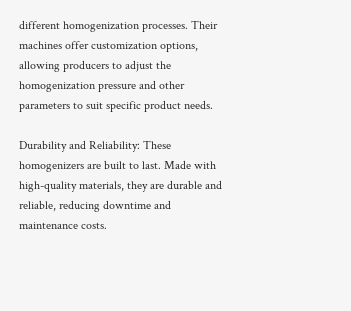different homogenization processes. Their machines offer customization options, allowing producers to adjust the homogenization pressure and other parameters to suit specific product needs.

Durability and Reliability: These homogenizers are built to last. Made with high-quality materials, they are durable and reliable, reducing downtime and maintenance costs.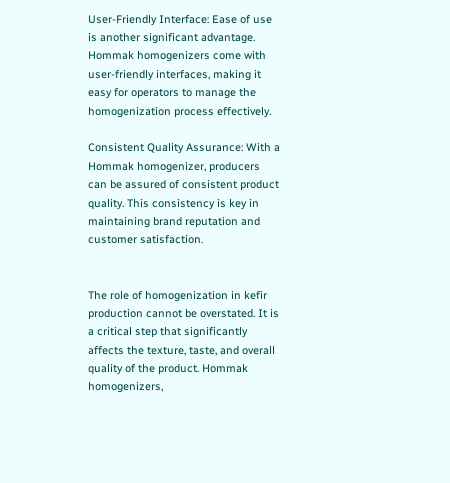User-Friendly Interface: Ease of use is another significant advantage. Hommak homogenizers come with user-friendly interfaces, making it easy for operators to manage the homogenization process effectively.

Consistent Quality Assurance: With a Hommak homogenizer, producers can be assured of consistent product quality. This consistency is key in maintaining brand reputation and customer satisfaction.


The role of homogenization in kefir production cannot be overstated. It is a critical step that significantly affects the texture, taste, and overall quality of the product. Hommak homogenizers,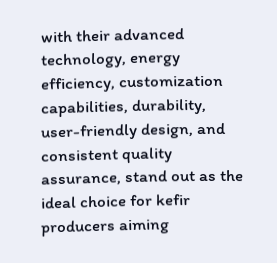with their advanced technology, energy efficiency, customization capabilities, durability, user-friendly design, and consistent quality assurance, stand out as the ideal choice for kefir producers aiming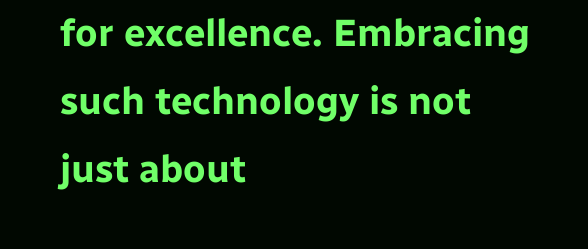for excellence. Embracing such technology is not just about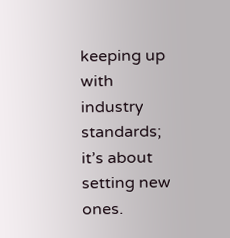keeping up with industry standards; it’s about setting new ones.